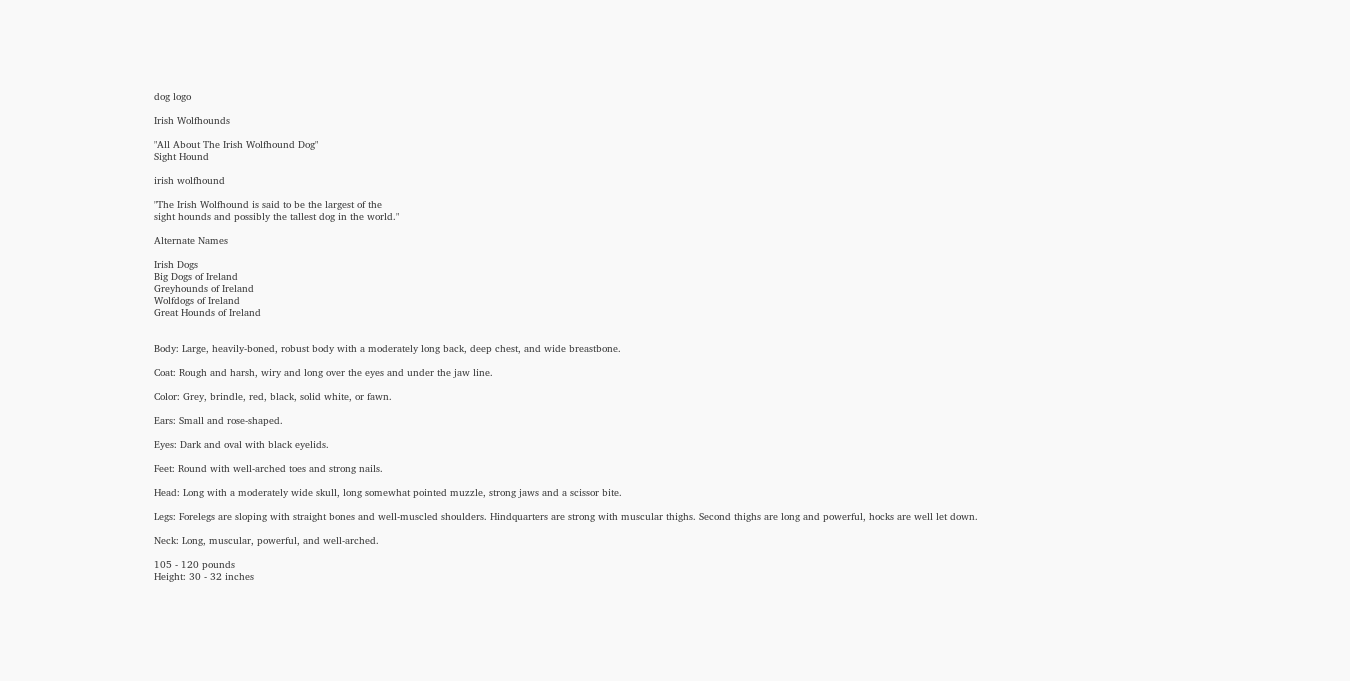dog logo

Irish Wolfhounds

"All About The Irish Wolfhound Dog"
Sight Hound

irish wolfhound

"The Irish Wolfhound is said to be the largest of the
sight hounds and possibly the tallest dog in the world."

Alternate Names

Irish Dogs
Big Dogs of Ireland
Greyhounds of Ireland
Wolfdogs of Ireland
Great Hounds of Ireland


Body: Large, heavily-boned, robust body with a moderately long back, deep chest, and wide breastbone.

Coat: Rough and harsh, wiry and long over the eyes and under the jaw line.

Color: Grey, brindle, red, black, solid white, or fawn.

Ears: Small and rose-shaped.

Eyes: Dark and oval with black eyelids.

Feet: Round with well-arched toes and strong nails.

Head: Long with a moderately wide skull, long somewhat pointed muzzle, strong jaws and a scissor bite.

Legs: Forelegs are sloping with straight bones and well-muscled shoulders. Hindquarters are strong with muscular thighs. Second thighs are long and powerful, hocks are well let down.

Neck: Long, muscular, powerful, and well-arched.

105 - 120 pounds
Height: 30 - 32 inches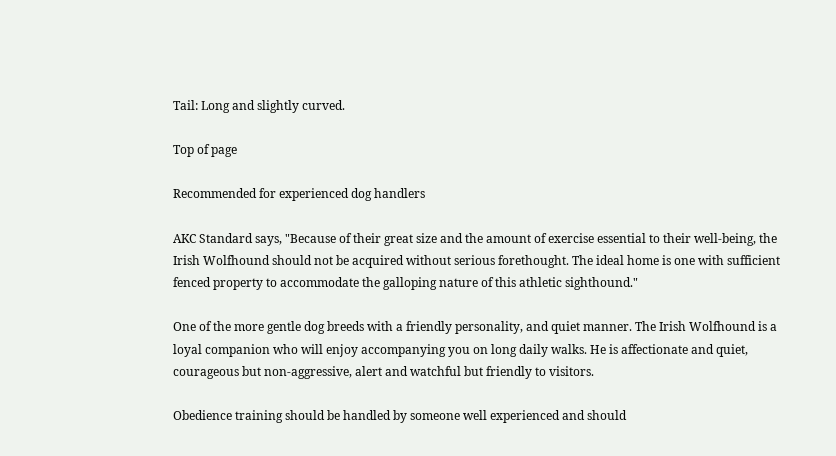Tail: Long and slightly curved.

Top of page

Recommended for experienced dog handlers

AKC Standard says, "Because of their great size and the amount of exercise essential to their well-being, the Irish Wolfhound should not be acquired without serious forethought. The ideal home is one with sufficient fenced property to accommodate the galloping nature of this athletic sighthound."

One of the more gentle dog breeds with a friendly personality, and quiet manner. The Irish Wolfhound is a loyal companion who will enjoy accompanying you on long daily walks. He is affectionate and quiet, courageous but non-aggressive, alert and watchful but friendly to visitors.

Obedience training should be handled by someone well experienced and should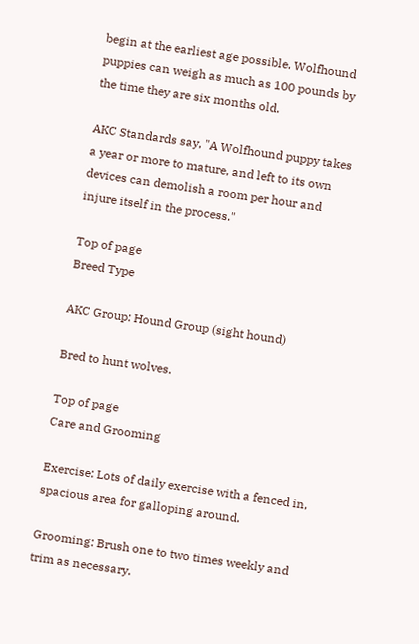begin at the earliest age possible. Wolfhound puppies can weigh as much as 100 pounds by the time they are six months old.

AKC Standards say, "A Wolfhound puppy takes a year or more to mature, and left to its own devices can demolish a room per hour and injure itself in the process."

Top of page
Breed Type

AKC Group: Hound Group (sight hound)

Bred to hunt wolves.

Top of page
Care and Grooming

Exercise: Lots of daily exercise with a fenced in, spacious area for galloping around.

Grooming: Brush one to two times weekly and trim as necessary.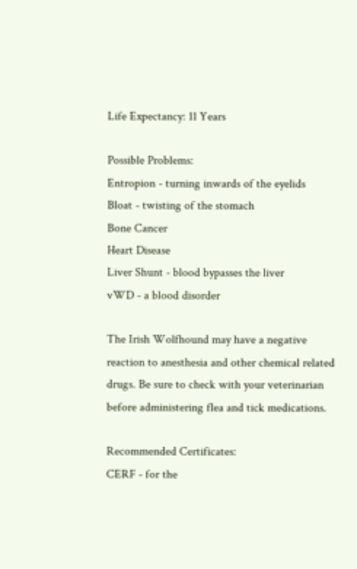Life Expectancy: 11 Years

Possible Problems:
Entropion - turning inwards of the eyelids
Bloat - twisting of the stomach
Bone Cancer
Heart Disease
Liver Shunt - blood bypasses the liver
vWD - a blood disorder

The Irish Wolfhound may have a negative reaction to anesthesia and other chemical related drugs. Be sure to check with your veterinarian before administering flea and tick medications.

Recommended Certificates:
CERF - for the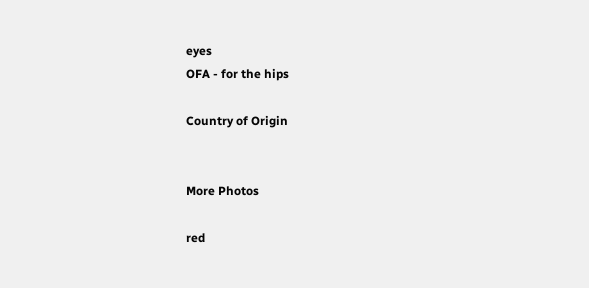eyes
OFA - for the hips

Country of Origin


More Photos

red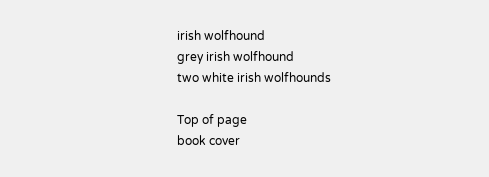irish wolfhound
grey irish wolfhound
two white irish wolfhounds

Top of page
book cover